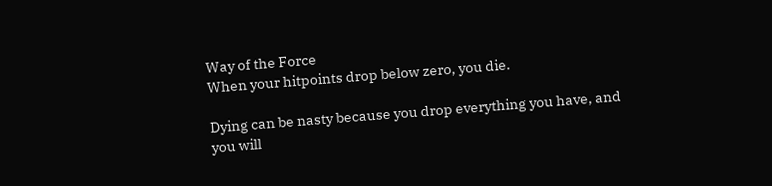Way of the Force
When your hitpoints drop below zero, you die.

Dying can be nasty because you drop everything you have, and you will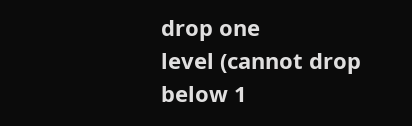drop one
level (cannot drop below 1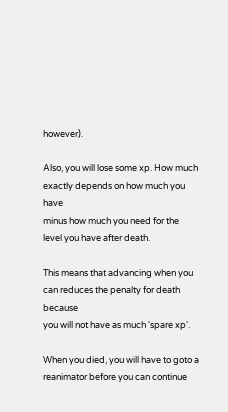however).

Also, you will lose some xp. How much exactly depends on how much you have
minus how much you need for the level you have after death.

This means that advancing when you can reduces the penalty for death because
you will not have as much 'spare xp'.

When you died, you will have to goto a reanimator before you can continue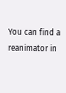You can find a reanimator in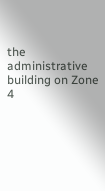the administrative building on Zone 4